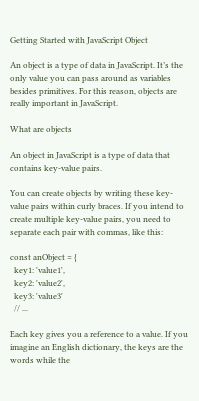Getting Started with JavaScript Object

An object is a type of data in JavaScript. It’s the only value you can pass around as variables besides primitives. For this reason, objects are really important in JavaScript.

What are objects

An object in JavaScript is a type of data that contains key-value pairs.

You can create objects by writing these key-value pairs within curly braces. If you intend to create multiple key-value pairs, you need to separate each pair with commas, like this:

const anObject = {
  key1: 'value1',
  key2: 'value2',
  key3: 'value3'
  // ...

Each key gives you a reference to a value. If you imagine an English dictionary, the keys are the words while the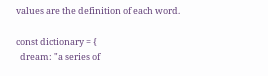values are the definition of each word.

const dictionary = {
  dream: "a series of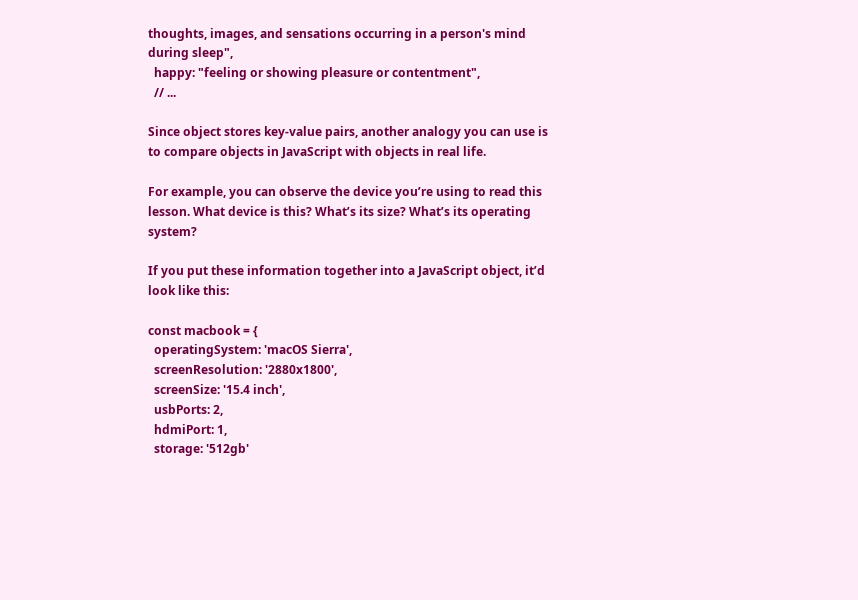thoughts, images, and sensations occurring in a person's mind during sleep",
  happy: "feeling or showing pleasure or contentment",
  // ...

Since object stores key-value pairs, another analogy you can use is to compare objects in JavaScript with objects in real life.

For example, you can observe the device you’re using to read this lesson. What device is this? What’s its size? What’s its operating system?

If you put these information together into a JavaScript object, it’d look like this:

const macbook = {
  operatingSystem: 'macOS Sierra',
  screenResolution: '2880x1800',
  screenSize: '15.4 inch',
  usbPorts: 2,
  hdmiPort: 1,
  storage: '512gb'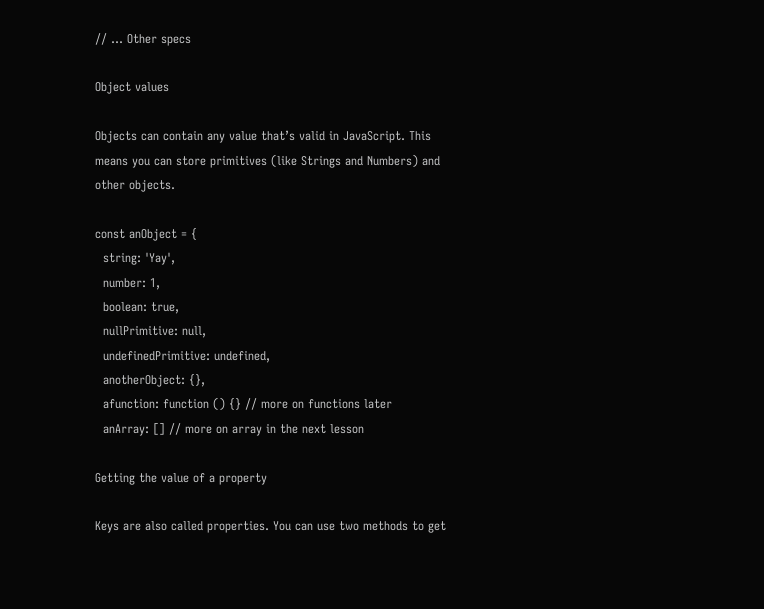// ... Other specs

Object values

Objects can contain any value that’s valid in JavaScript. This means you can store primitives (like Strings and Numbers) and other objects.

const anObject = {
  string: 'Yay',
  number: 1,
  boolean: true,
  nullPrimitive: null,
  undefinedPrimitive: undefined,
  anotherObject: {},
  afunction: function () {} // more on functions later
  anArray: [] // more on array in the next lesson

Getting the value of a property

Keys are also called properties. You can use two methods to get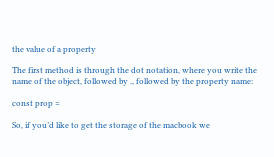the value of a property

The first method is through the dot notation, where you write the name of the object, followed by ., followed by the property name:

const prop =

So, if you’d like to get the storage of the macbook we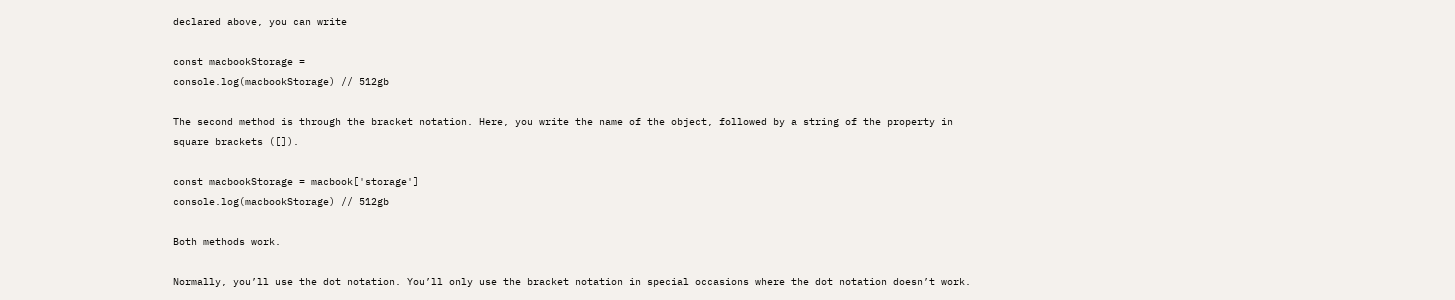declared above, you can write

const macbookStorage =
console.log(macbookStorage) // 512gb

The second method is through the bracket notation. Here, you write the name of the object, followed by a string of the property in square brackets ([]).

const macbookStorage = macbook['storage']
console.log(macbookStorage) // 512gb

Both methods work.

Normally, you’ll use the dot notation. You’ll only use the bracket notation in special occasions where the dot notation doesn’t work.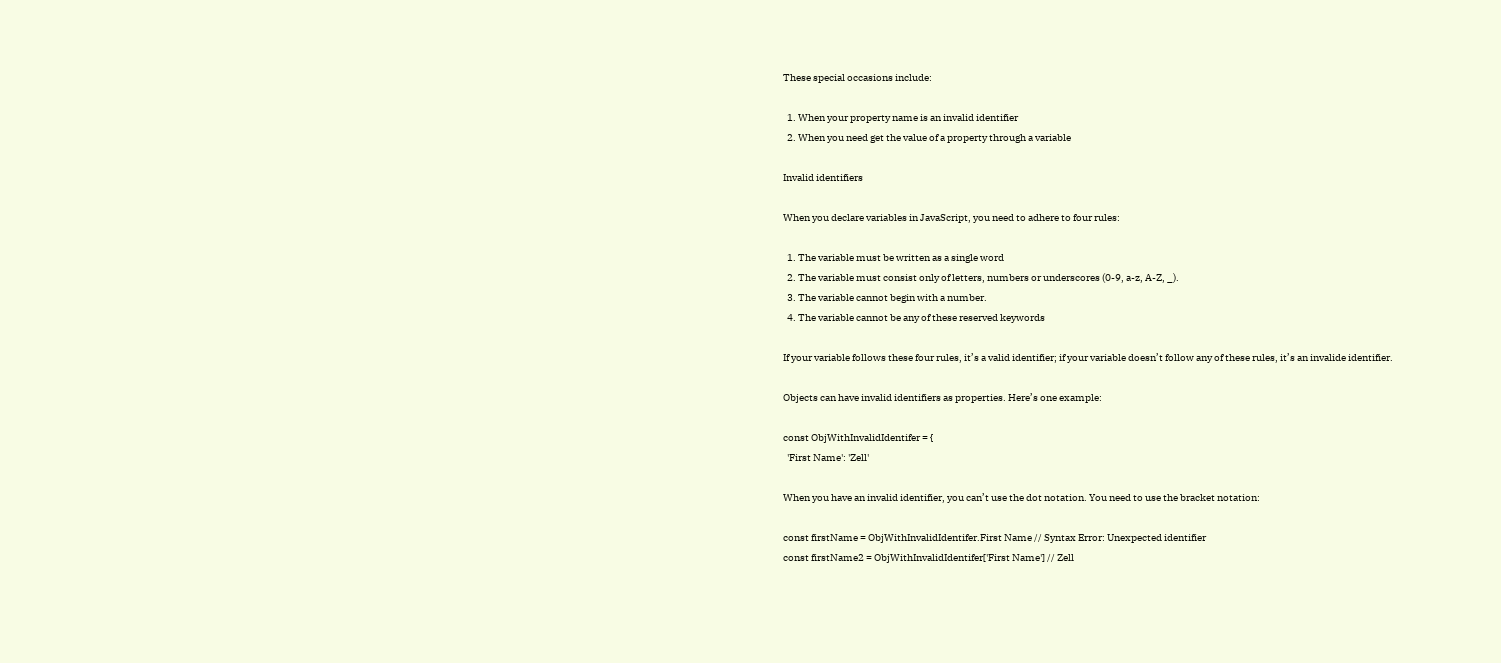These special occasions include:

  1. When your property name is an invalid identifier
  2. When you need get the value of a property through a variable

Invalid identifiers

When you declare variables in JavaScript, you need to adhere to four rules:

  1. The variable must be written as a single word
  2. The variable must consist only of letters, numbers or underscores (0-9, a-z, A-Z, _).
  3. The variable cannot begin with a number.
  4. The variable cannot be any of these reserved keywords

If your variable follows these four rules, it’s a valid identifier; if your variable doesn’t follow any of these rules, it’s an invalide identifier.

Objects can have invalid identifiers as properties. Here’s one example:

const ObjWithInvalidIdentifer = {
  'First Name': 'Zell'

When you have an invalid identifier, you can’t use the dot notation. You need to use the bracket notation:

const firstName = ObjWithInvalidIdentifer.First Name // Syntax Error: Unexpected identifier
const firstName2 = ObjWithInvalidIdentifer['First Name'] // Zell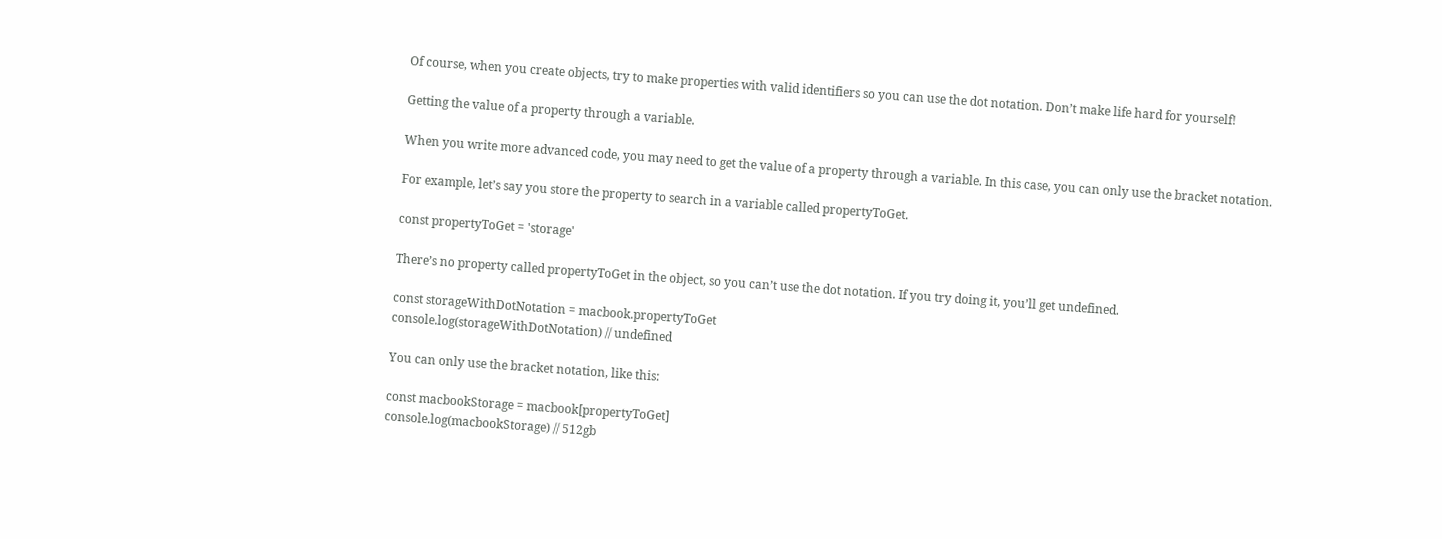Of course, when you create objects, try to make properties with valid identifiers so you can use the dot notation. Don’t make life hard for yourself!

Getting the value of a property through a variable.

When you write more advanced code, you may need to get the value of a property through a variable. In this case, you can only use the bracket notation.

For example, let’s say you store the property to search in a variable called propertyToGet.

const propertyToGet = 'storage'

There’s no property called propertyToGet in the object, so you can’t use the dot notation. If you try doing it, you’ll get undefined.

const storageWithDotNotation = macbook.propertyToGet
console.log(storageWithDotNotation) // undefined

You can only use the bracket notation, like this:

const macbookStorage = macbook[propertyToGet]
console.log(macbookStorage) // 512gb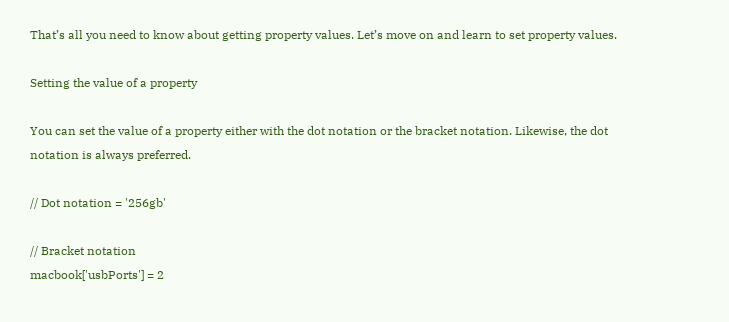That’s all you need to know about getting property values. Let’s move on and learn to set property values.

Setting the value of a property

You can set the value of a property either with the dot notation or the bracket notation. Likewise, the dot notation is always preferred.

// Dot notation = '256gb'

// Bracket notation
macbook['usbPorts'] = 2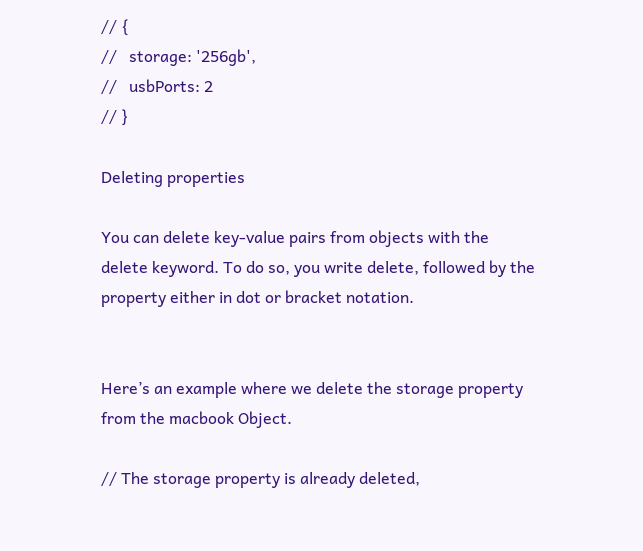// {
//   storage: '256gb',
//   usbPorts: 2
// }

Deleting properties

You can delete key-value pairs from objects with the delete keyword. To do so, you write delete, followed by the property either in dot or bracket notation.


Here’s an example where we delete the storage property from the macbook Object.

// The storage property is already deleted,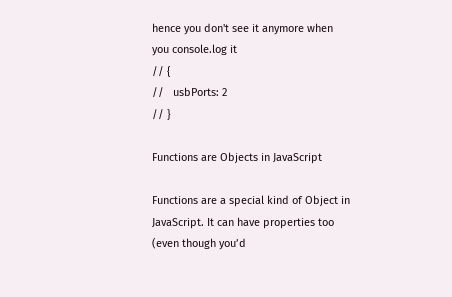hence you don't see it anymore when you console.log it
// {
//   usbPorts: 2
// }

Functions are Objects in JavaScript

Functions are a special kind of Object in JavaScript. It can have properties too (even though you’d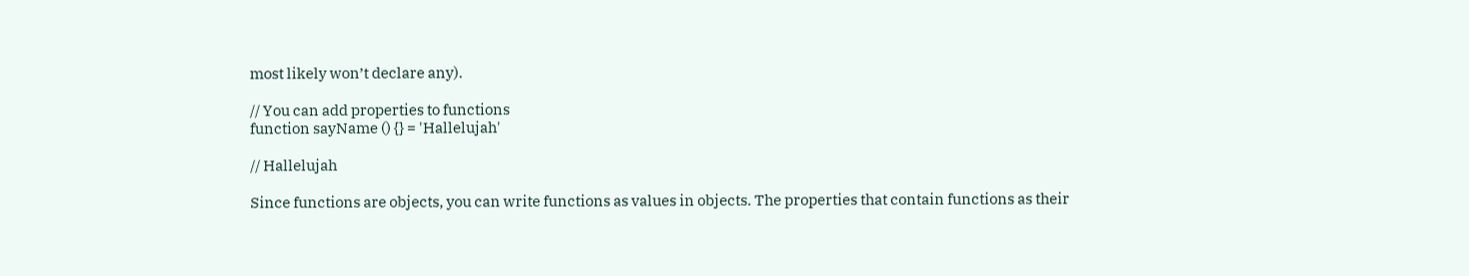most likely won’t declare any).

// You can add properties to functions
function sayName () {} = 'Hallelujah'

// Hallelujah

Since functions are objects, you can write functions as values in objects. The properties that contain functions as their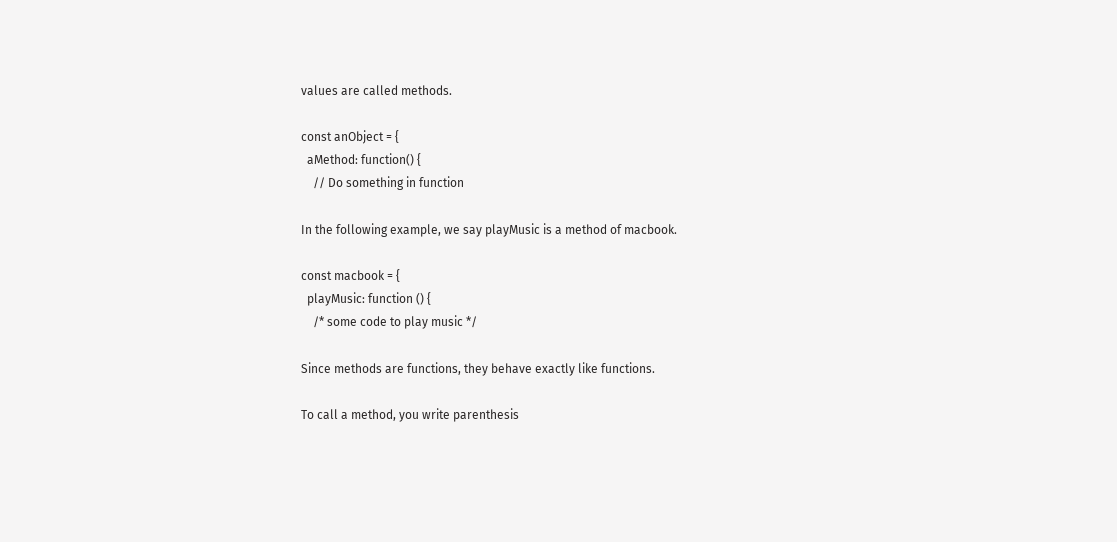values are called methods.

const anObject = {
  aMethod: function() {
    // Do something in function

In the following example, we say playMusic is a method of macbook.

const macbook = {
  playMusic: function () {
    /* some code to play music */

Since methods are functions, they behave exactly like functions.

To call a method, you write parenthesis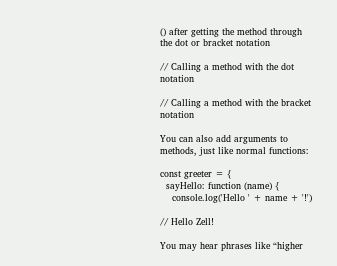() after getting the method through the dot or bracket notation

// Calling a method with the dot notation

// Calling a method with the bracket notation

You can also add arguments to methods, just like normal functions:

const greeter = {
  sayHello: function (name) {
    console.log('Hello ' + name + '!')

// Hello Zell!

You may hear phrases like “higher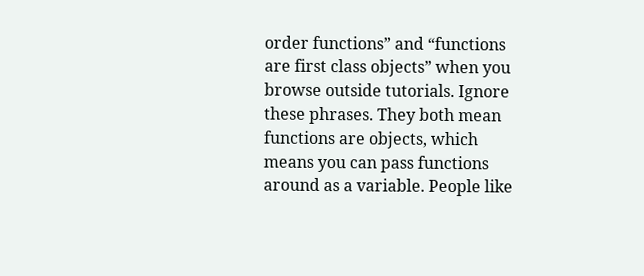order functions” and “functions are first class objects” when you browse outside tutorials. Ignore these phrases. They both mean functions are objects, which means you can pass functions around as a variable. People like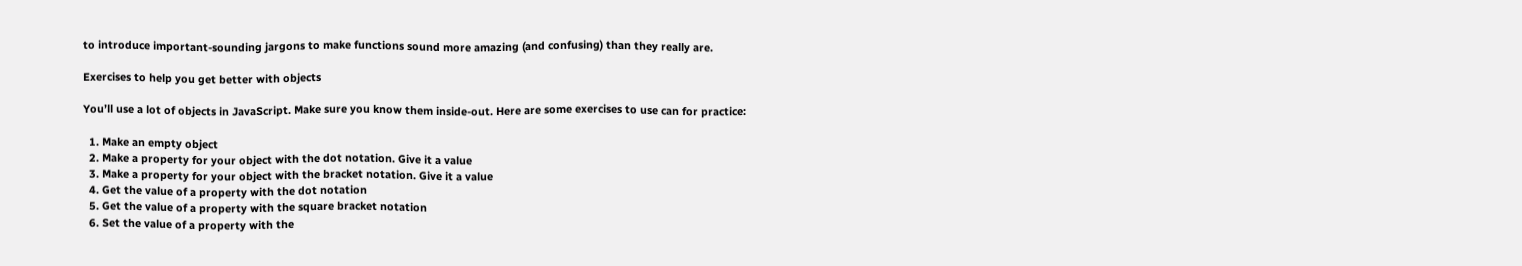to introduce important-sounding jargons to make functions sound more amazing (and confusing) than they really are.

Exercises to help you get better with objects

You’ll use a lot of objects in JavaScript. Make sure you know them inside-out. Here are some exercises to use can for practice:

  1. Make an empty object
  2. Make a property for your object with the dot notation. Give it a value
  3. Make a property for your object with the bracket notation. Give it a value
  4. Get the value of a property with the dot notation
  5. Get the value of a property with the square bracket notation
  6. Set the value of a property with the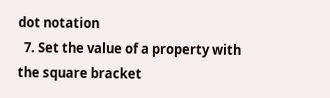dot notation
  7. Set the value of a property with the square bracket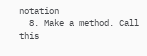notation
  8. Make a method. Call this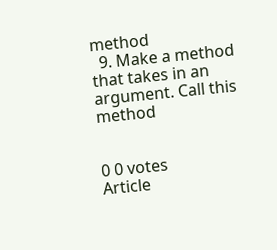method
  9. Make a method that takes in an argument. Call this method


0 0 votes
Article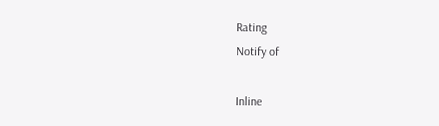Rating
Notify of

Inline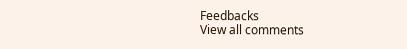Feedbacks
View all comments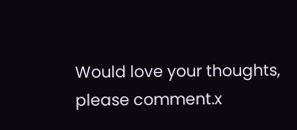Would love your thoughts, please comment.x